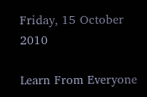Friday, 15 October 2010

Learn From Everyone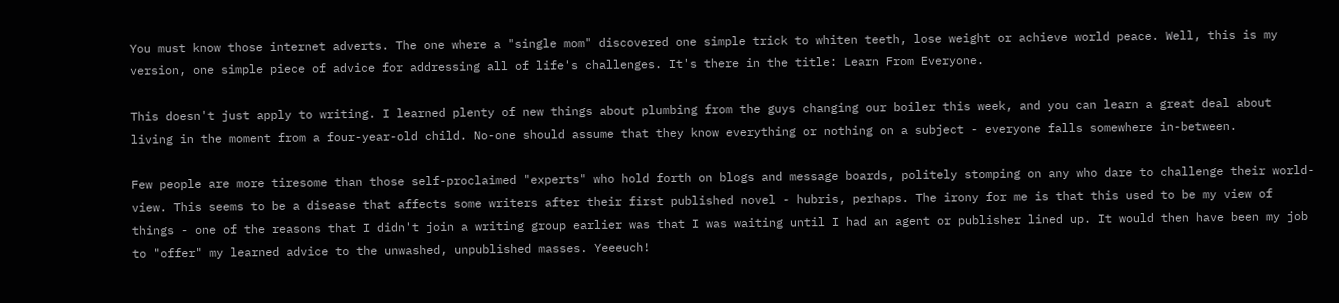You must know those internet adverts. The one where a "single mom" discovered one simple trick to whiten teeth, lose weight or achieve world peace. Well, this is my version, one simple piece of advice for addressing all of life's challenges. It's there in the title: Learn From Everyone.

This doesn't just apply to writing. I learned plenty of new things about plumbing from the guys changing our boiler this week, and you can learn a great deal about living in the moment from a four-year-old child. No-one should assume that they know everything or nothing on a subject - everyone falls somewhere in-between.

Few people are more tiresome than those self-proclaimed "experts" who hold forth on blogs and message boards, politely stomping on any who dare to challenge their world-view. This seems to be a disease that affects some writers after their first published novel - hubris, perhaps. The irony for me is that this used to be my view of things - one of the reasons that I didn't join a writing group earlier was that I was waiting until I had an agent or publisher lined up. It would then have been my job to "offer" my learned advice to the unwashed, unpublished masses. Yeeeuch!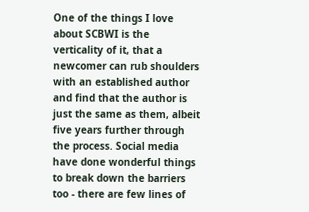One of the things I love about SCBWI is the verticality of it, that a newcomer can rub shoulders with an established author and find that the author is just the same as them, albeit five years further through the process. Social media have done wonderful things to break down the barriers too - there are few lines of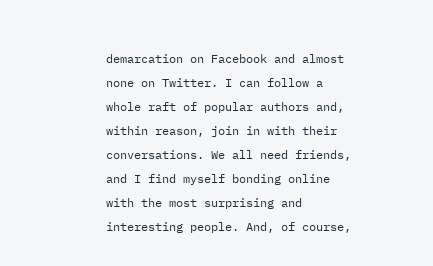demarcation on Facebook and almost none on Twitter. I can follow a whole raft of popular authors and, within reason, join in with their conversations. We all need friends, and I find myself bonding online with the most surprising and interesting people. And, of course,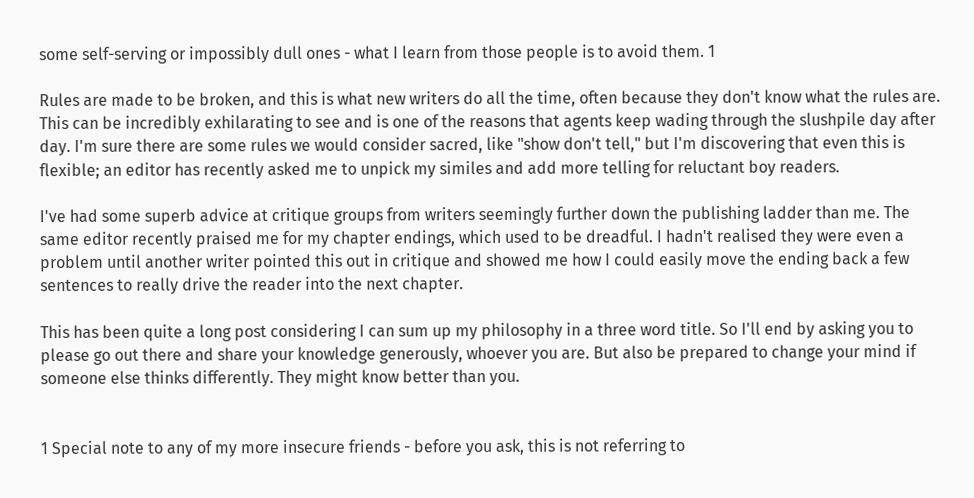some self-serving or impossibly dull ones - what I learn from those people is to avoid them. 1

Rules are made to be broken, and this is what new writers do all the time, often because they don't know what the rules are. This can be incredibly exhilarating to see and is one of the reasons that agents keep wading through the slushpile day after day. I'm sure there are some rules we would consider sacred, like "show don't tell," but I'm discovering that even this is flexible; an editor has recently asked me to unpick my similes and add more telling for reluctant boy readers.

I've had some superb advice at critique groups from writers seemingly further down the publishing ladder than me. The same editor recently praised me for my chapter endings, which used to be dreadful. I hadn't realised they were even a problem until another writer pointed this out in critique and showed me how I could easily move the ending back a few sentences to really drive the reader into the next chapter.

This has been quite a long post considering I can sum up my philosophy in a three word title. So I'll end by asking you to please go out there and share your knowledge generously, whoever you are. But also be prepared to change your mind if someone else thinks differently. They might know better than you.


1 Special note to any of my more insecure friends - before you ask, this is not referring to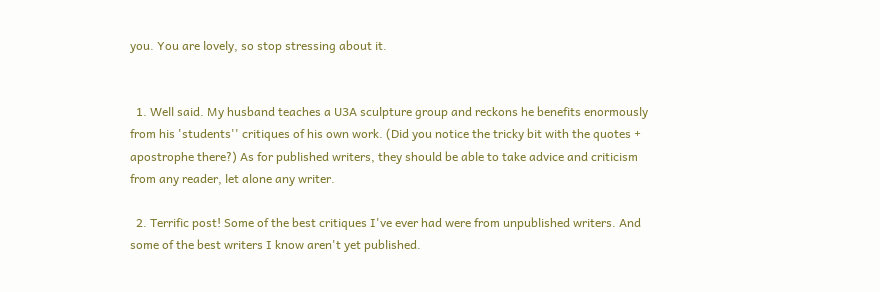you. You are lovely, so stop stressing about it.


  1. Well said. My husband teaches a U3A sculpture group and reckons he benefits enormously from his 'students'' critiques of his own work. (Did you notice the tricky bit with the quotes + apostrophe there?) As for published writers, they should be able to take advice and criticism from any reader, let alone any writer.

  2. Terrific post! Some of the best critiques I've ever had were from unpublished writers. And some of the best writers I know aren't yet published.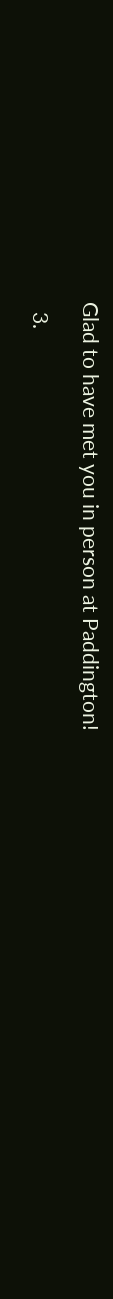Glad to have met you in person at Paddington!

  3.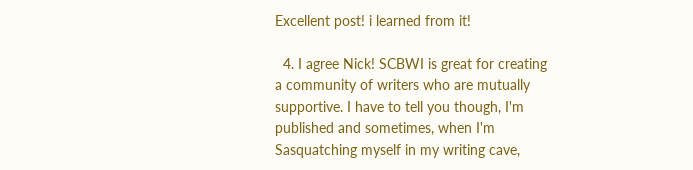Excellent post! i learned from it!

  4. I agree Nick! SCBWI is great for creating a community of writers who are mutually supportive. I have to tell you though, I'm published and sometimes, when I'm Sasquatching myself in my writing cave,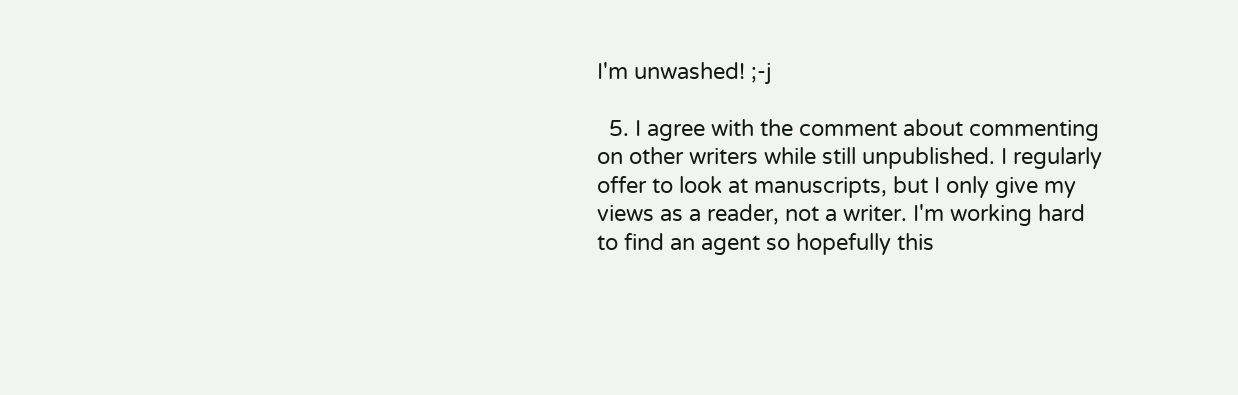I'm unwashed! ;-j

  5. I agree with the comment about commenting on other writers while still unpublished. I regularly offer to look at manuscripts, but I only give my views as a reader, not a writer. I'm working hard to find an agent so hopefully this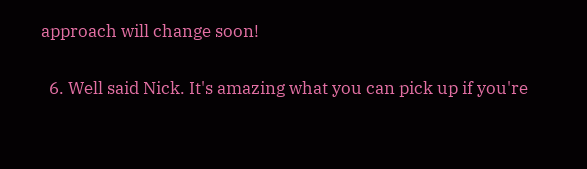approach will change soon!

  6. Well said Nick. It's amazing what you can pick up if you're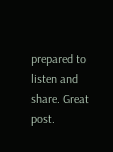prepared to listen and share. Great post.